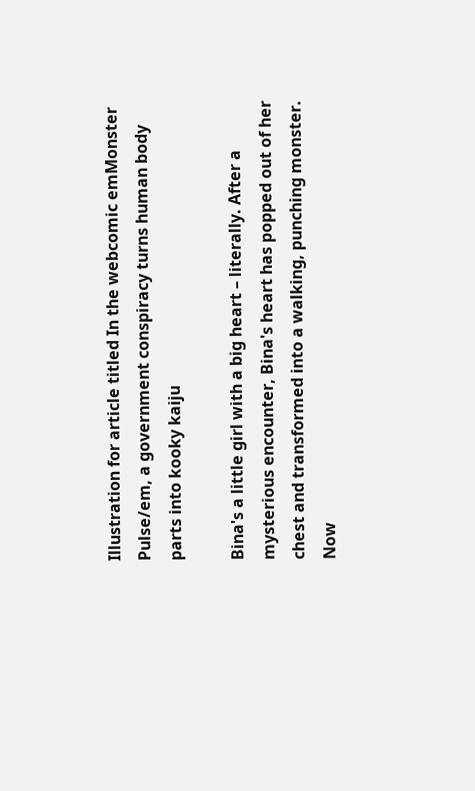Illustration for article titled In the webcomic emMonster Pulse/em, a government conspiracy turns human body parts into kooky kaiju

Bina's a little girl with a big heart – literally. After a mysterious encounter, Bina's heart has popped out of her chest and transformed into a walking, punching monster. Now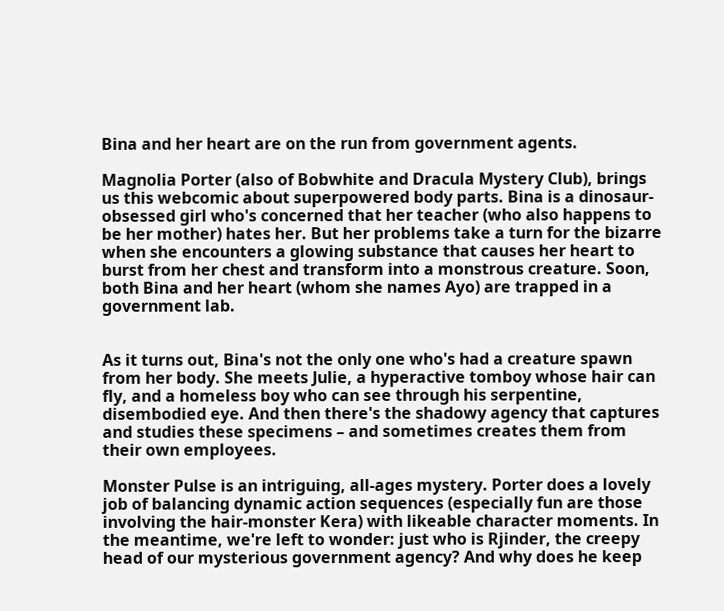Bina and her heart are on the run from government agents.

Magnolia Porter (also of Bobwhite and Dracula Mystery Club), brings us this webcomic about superpowered body parts. Bina is a dinosaur-obsessed girl who's concerned that her teacher (who also happens to be her mother) hates her. But her problems take a turn for the bizarre when she encounters a glowing substance that causes her heart to burst from her chest and transform into a monstrous creature. Soon, both Bina and her heart (whom she names Ayo) are trapped in a government lab.


As it turns out, Bina's not the only one who's had a creature spawn from her body. She meets Julie, a hyperactive tomboy whose hair can fly, and a homeless boy who can see through his serpentine, disembodied eye. And then there's the shadowy agency that captures and studies these specimens – and sometimes creates them from their own employees.

Monster Pulse is an intriguing, all-ages mystery. Porter does a lovely job of balancing dynamic action sequences (especially fun are those involving the hair-monster Kera) with likeable character moments. In the meantime, we're left to wonder: just who is Rjinder, the creepy head of our mysterious government agency? And why does he keep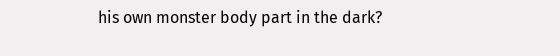his own monster body part in the dark?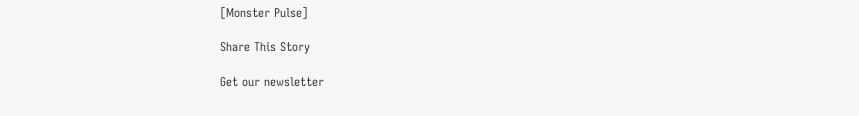[Monster Pulse]

Share This Story

Get our newsletter